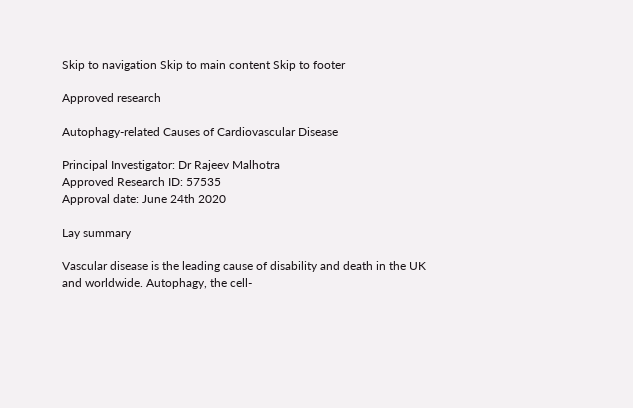Skip to navigation Skip to main content Skip to footer

Approved research

Autophagy-related Causes of Cardiovascular Disease

Principal Investigator: Dr Rajeev Malhotra
Approved Research ID: 57535
Approval date: June 24th 2020

Lay summary

Vascular disease is the leading cause of disability and death in the UK and worldwide. Autophagy, the cell-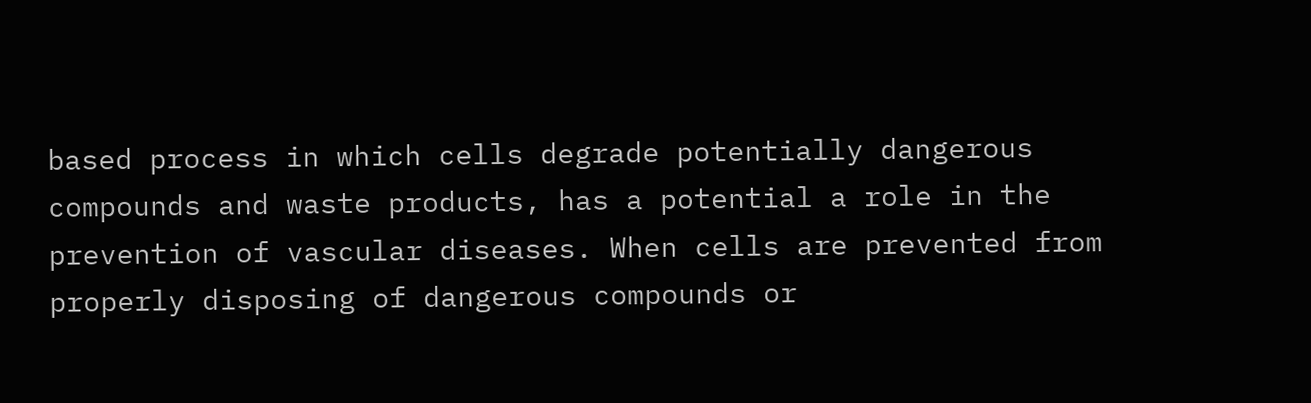based process in which cells degrade potentially dangerous compounds and waste products, has a potential a role in the prevention of vascular diseases. When cells are prevented from properly disposing of dangerous compounds or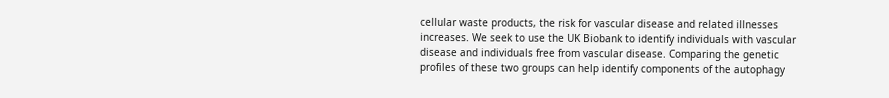cellular waste products, the risk for vascular disease and related illnesses increases. We seek to use the UK Biobank to identify individuals with vascular disease and individuals free from vascular disease. Comparing the genetic profiles of these two groups can help identify components of the autophagy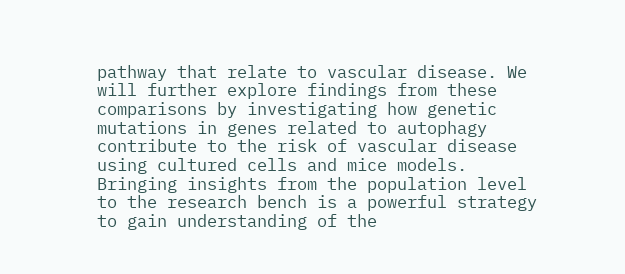pathway that relate to vascular disease. We will further explore findings from these comparisons by investigating how genetic mutations in genes related to autophagy contribute to the risk of vascular disease using cultured cells and mice models. Bringing insights from the population level to the research bench is a powerful strategy to gain understanding of the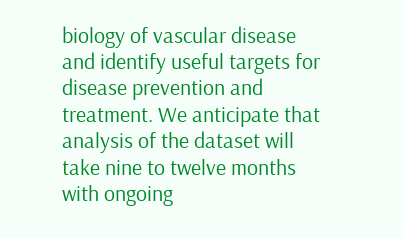biology of vascular disease and identify useful targets for disease prevention and treatment. We anticipate that analysis of the dataset will take nine to twelve months with ongoing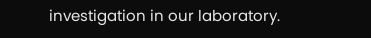investigation in our laboratory.